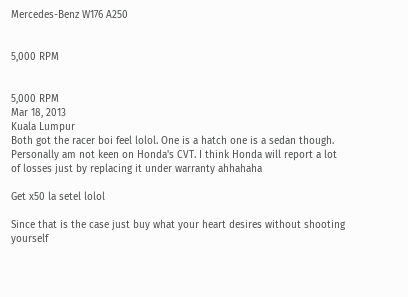Mercedes-Benz W176 A250


5,000 RPM


5,000 RPM
Mar 18, 2013
Kuala Lumpur
Both got the racer boi feel lolol. One is a hatch one is a sedan though.
Personally am not keen on Honda's CVT. I think Honda will report a lot of losses just by replacing it under warranty ahhahaha

Get x50 la setel lolol

Since that is the case just buy what your heart desires without shooting yourself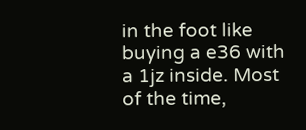in the foot like buying a e36 with a 1jz inside. Most of the time,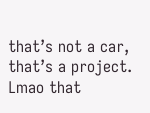that’s not a car, that’s a project.
Lmao that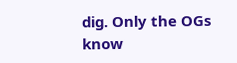dig. Only the OGs know